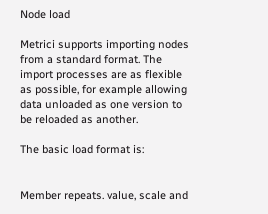Node load

Metrici supports importing nodes from a standard format. The import processes are as flexible as possible, for example allowing data unloaded as one version to be reloaded as another.

The basic load format is:


Member repeats. value, scale and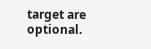target are optional.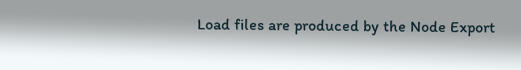Load files are produced by the Node Export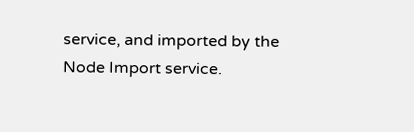service, and imported by the Node Import service.